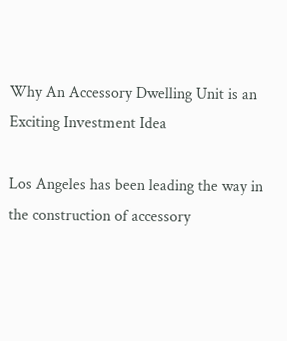Why An Accessory Dwelling Unit is an Exciting Investment Idea

Los Angeles has been leading the way in the construction of accessory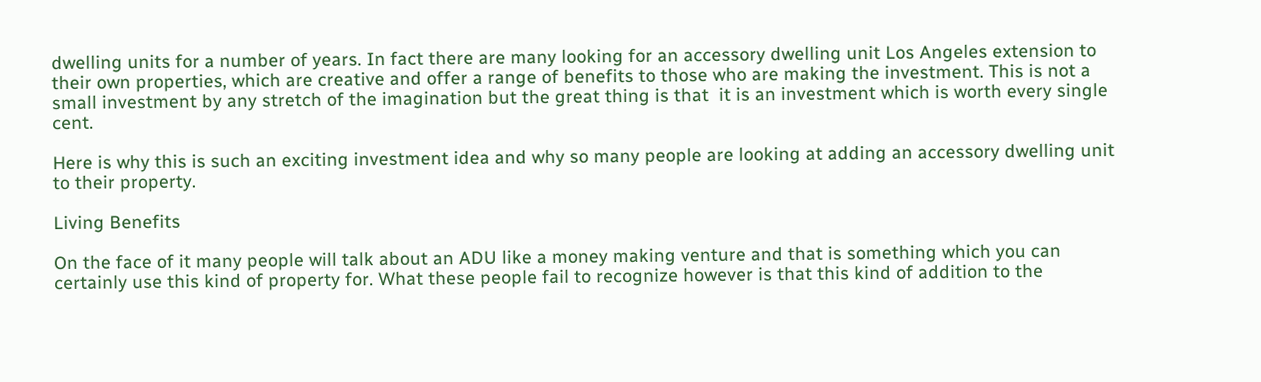dwelling units for a number of years. In fact there are many looking for an accessory dwelling unit Los Angeles extension to their own properties, which are creative and offer a range of benefits to those who are making the investment. This is not a small investment by any stretch of the imagination but the great thing is that  it is an investment which is worth every single cent.

Here is why this is such an exciting investment idea and why so many people are looking at adding an accessory dwelling unit to their property.

Living Benefits

On the face of it many people will talk about an ADU like a money making venture and that is something which you can certainly use this kind of property for. What these people fail to recognize however is that this kind of addition to the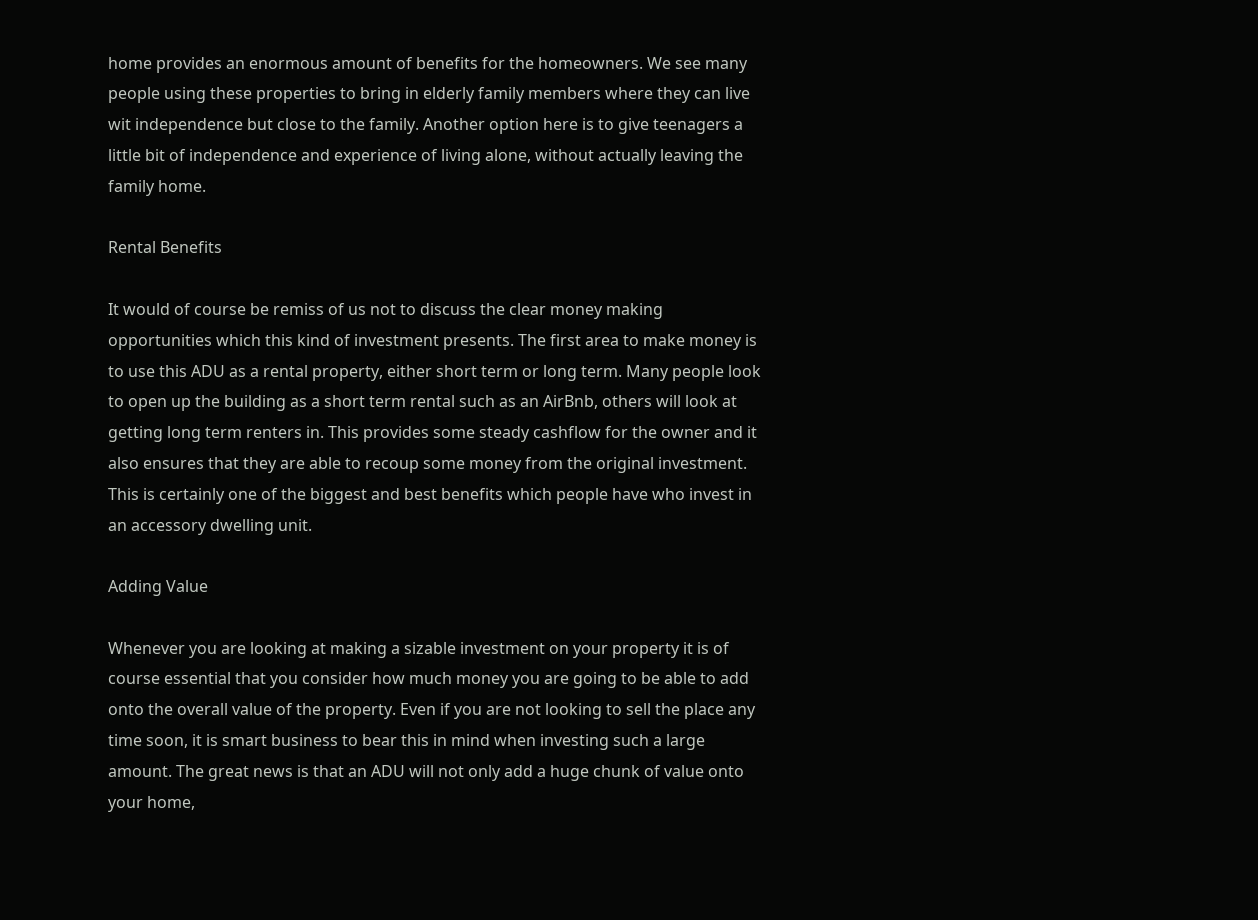home provides an enormous amount of benefits for the homeowners. We see many people using these properties to bring in elderly family members where they can live wit independence but close to the family. Another option here is to give teenagers a little bit of independence and experience of living alone, without actually leaving the family home.

Rental Benefits

It would of course be remiss of us not to discuss the clear money making opportunities which this kind of investment presents. The first area to make money is to use this ADU as a rental property, either short term or long term. Many people look to open up the building as a short term rental such as an AirBnb, others will look at getting long term renters in. This provides some steady cashflow for the owner and it also ensures that they are able to recoup some money from the original investment. This is certainly one of the biggest and best benefits which people have who invest in an accessory dwelling unit.

Adding Value

Whenever you are looking at making a sizable investment on your property it is of course essential that you consider how much money you are going to be able to add onto the overall value of the property. Even if you are not looking to sell the place any time soon, it is smart business to bear this in mind when investing such a large amount. The great news is that an ADU will not only add a huge chunk of value onto your home,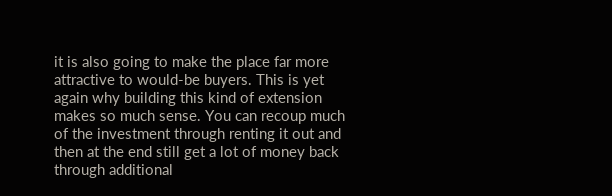it is also going to make the place far more attractive to would-be buyers. This is yet again why building this kind of extension makes so much sense. You can recoup much of the investment through renting it out and then at the end still get a lot of money back through additional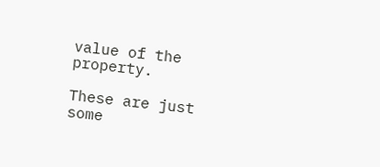value of the property.

These are just some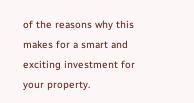of the reasons why this makes for a smart and exciting investment for your property.